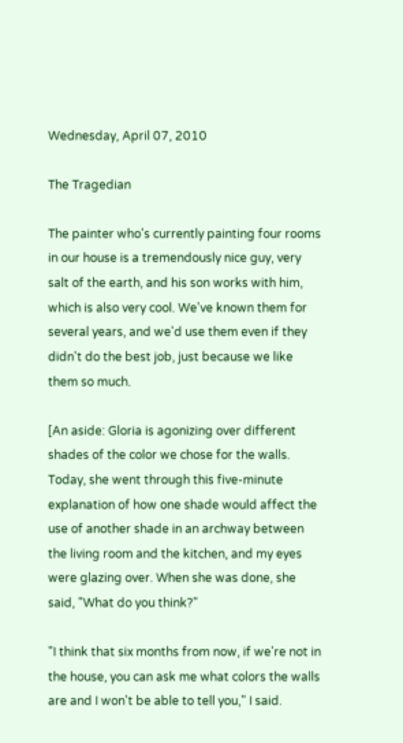Wednesday, April 07, 2010

The Tragedian

The painter who's currently painting four rooms in our house is a tremendously nice guy, very salt of the earth, and his son works with him, which is also very cool. We've known them for several years, and we'd use them even if they didn't do the best job, just because we like them so much.

[An aside: Gloria is agonizing over different shades of the color we chose for the walls. Today, she went through this five-minute explanation of how one shade would affect the use of another shade in an archway between the living room and the kitchen, and my eyes were glazing over. When she was done, she said, "What do you think?"

"I think that six months from now, if we're not in the house, you can ask me what colors the walls are and I won't be able to tell you," I said.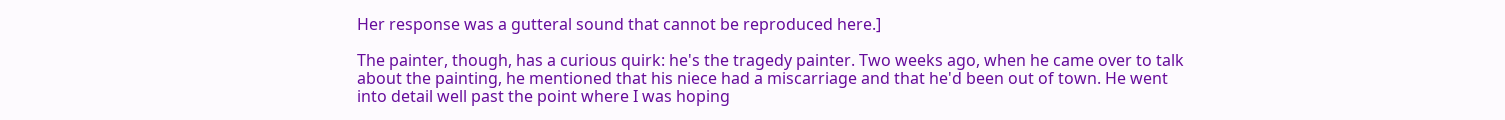Her response was a gutteral sound that cannot be reproduced here.]

The painter, though, has a curious quirk: he's the tragedy painter. Two weeks ago, when he came over to talk about the painting, he mentioned that his niece had a miscarriage and that he'd been out of town. He went into detail well past the point where I was hoping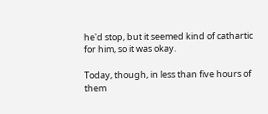he'd stop, but it seemed kind of cathartic for him, so it was okay.

Today, though, in less than five hours of them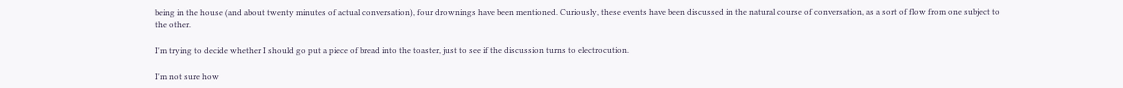being in the house (and about twenty minutes of actual conversation), four drownings have been mentioned. Curiously, these events have been discussed in the natural course of conversation, as a sort of flow from one subject to the other.

I'm trying to decide whether I should go put a piece of bread into the toaster, just to see if the discussion turns to electrocution.

I'm not sure how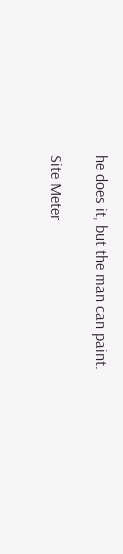he does it, but the man can paint.

Site Meter